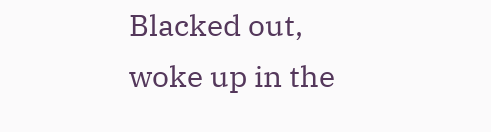Blacked out, woke up in the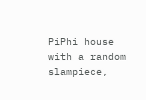PiPhi house with a random slampiece,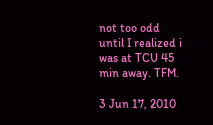not too odd until I realized i was at TCU 45 min away. TFM.

3 Jun 17, 2010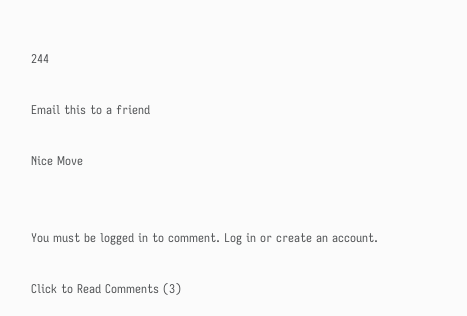244

Email this to a friend

Nice Move


You must be logged in to comment. Log in or create an account.

Click to Read Comments (3)